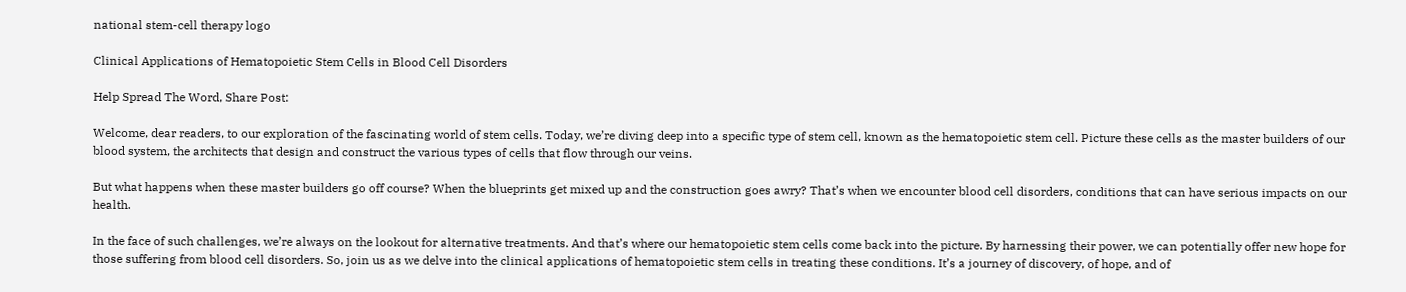national stem-cell therapy logo

Clinical Applications of Hematopoietic Stem Cells in Blood Cell Disorders

Help Spread The Word, Share Post:

Welcome, dear readers, to our exploration of the fascinating world of stem cells. Today, we’re diving deep into a specific type of stem cell, known as the hematopoietic stem cell. Picture these cells as the master builders of our blood system, the architects that design and construct the various types of cells that flow through our veins.

But what happens when these master builders go off course? When the blueprints get mixed up and the construction goes awry? That’s when we encounter blood cell disorders, conditions that can have serious impacts on our health.

In the face of such challenges, we’re always on the lookout for alternative treatments. And that’s where our hematopoietic stem cells come back into the picture. By harnessing their power, we can potentially offer new hope for those suffering from blood cell disorders. So, join us as we delve into the clinical applications of hematopoietic stem cells in treating these conditions. It’s a journey of discovery, of hope, and of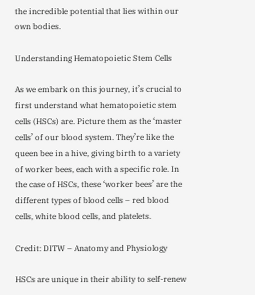the incredible potential that lies within our own bodies.

Understanding Hematopoietic Stem Cells

As we embark on this journey, it’s crucial to first understand what hematopoietic stem cells (HSCs) are. Picture them as the ‘master cells’ of our blood system. They’re like the queen bee in a hive, giving birth to a variety of worker bees, each with a specific role. In the case of HSCs, these ‘worker bees’ are the different types of blood cells – red blood cells, white blood cells, and platelets.

Credit: DITW – Anatomy and Physiology

HSCs are unique in their ability to self-renew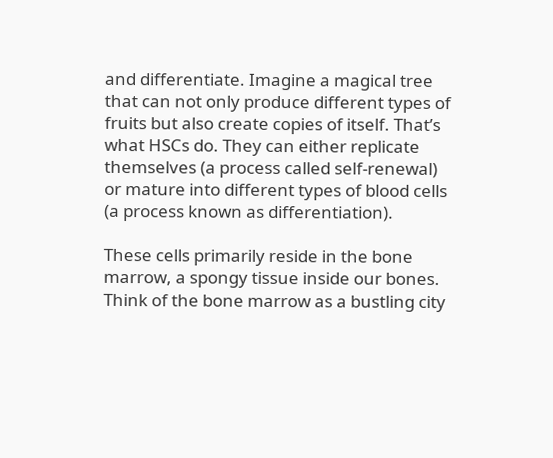and differentiate. Imagine a magical tree that can not only produce different types of fruits but also create copies of itself. That’s what HSCs do. They can either replicate themselves (a process called self-renewal) or mature into different types of blood cells (a process known as differentiation).

These cells primarily reside in the bone marrow, a spongy tissue inside our bones. Think of the bone marrow as a bustling city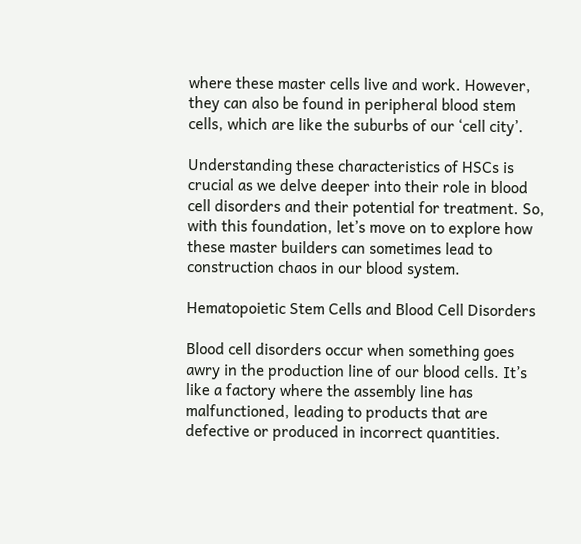where these master cells live and work. However, they can also be found in peripheral blood stem cells, which are like the suburbs of our ‘cell city’.

Understanding these characteristics of HSCs is crucial as we delve deeper into their role in blood cell disorders and their potential for treatment. So, with this foundation, let’s move on to explore how these master builders can sometimes lead to construction chaos in our blood system.

Hematopoietic Stem Cells and Blood Cell Disorders

Blood cell disorders occur when something goes awry in the production line of our blood cells. It’s like a factory where the assembly line has malfunctioned, leading to products that are defective or produced in incorrect quantities.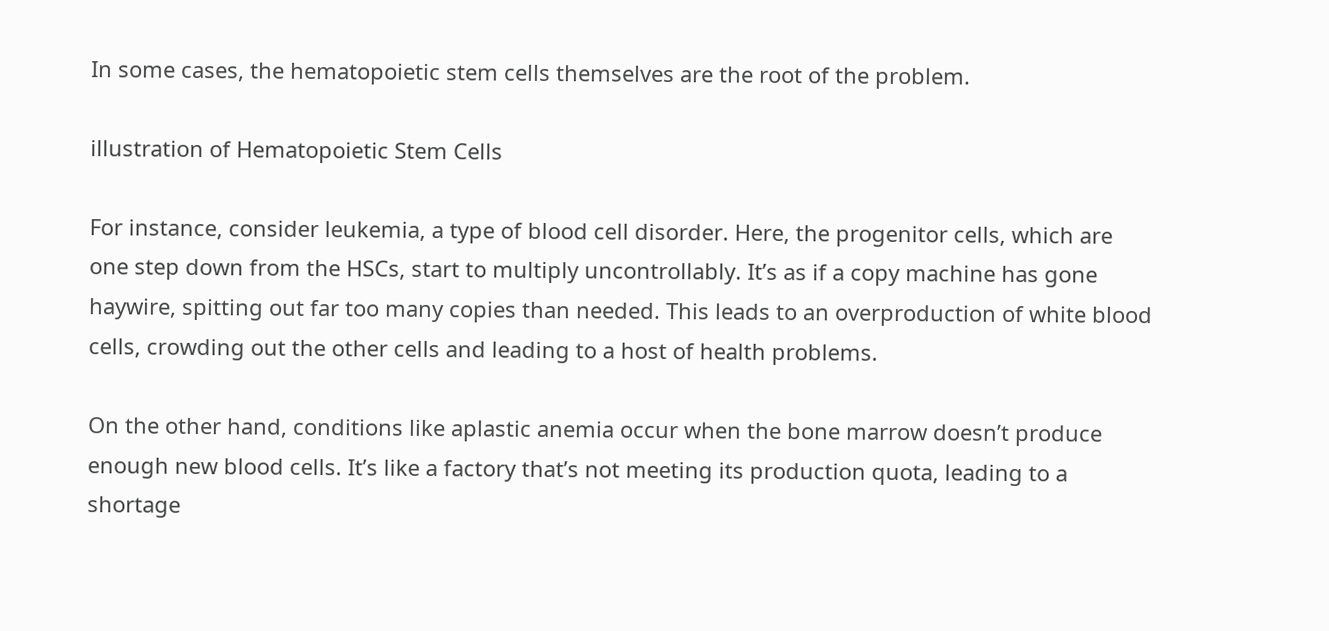In some cases, the hematopoietic stem cells themselves are the root of the problem.

illustration of Hematopoietic Stem Cells

For instance, consider leukemia, a type of blood cell disorder. Here, the progenitor cells, which are one step down from the HSCs, start to multiply uncontrollably. It’s as if a copy machine has gone haywire, spitting out far too many copies than needed. This leads to an overproduction of white blood cells, crowding out the other cells and leading to a host of health problems.

On the other hand, conditions like aplastic anemia occur when the bone marrow doesn’t produce enough new blood cells. It’s like a factory that’s not meeting its production quota, leading to a shortage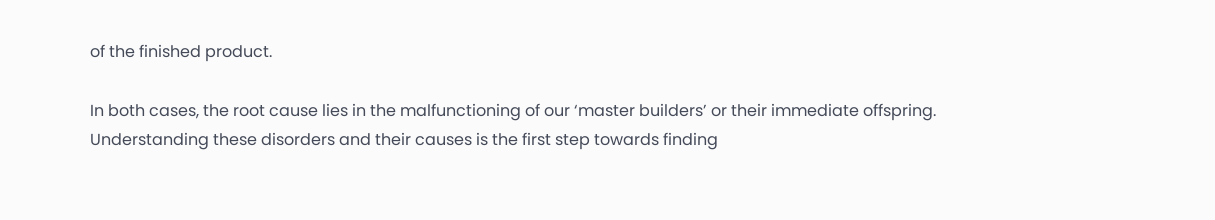of the finished product.

In both cases, the root cause lies in the malfunctioning of our ‘master builders’ or their immediate offspring. Understanding these disorders and their causes is the first step towards finding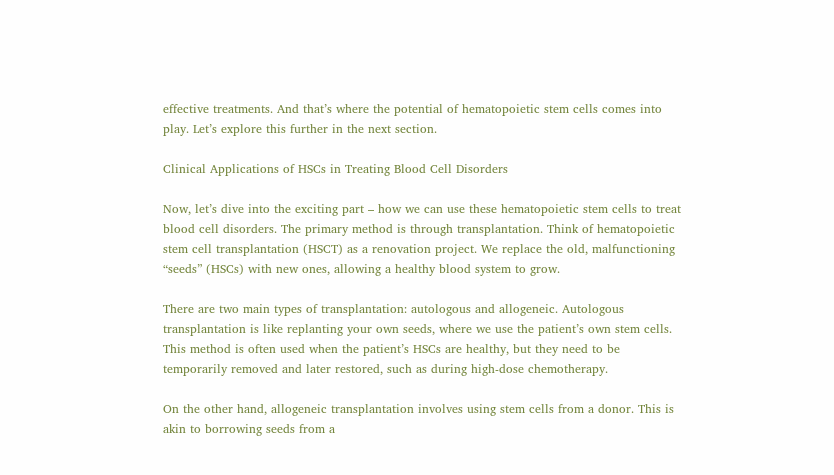effective treatments. And that’s where the potential of hematopoietic stem cells comes into play. Let’s explore this further in the next section.

Clinical Applications of HSCs in Treating Blood Cell Disorders

Now, let’s dive into the exciting part – how we can use these hematopoietic stem cells to treat blood cell disorders. The primary method is through transplantation. Think of hematopoietic stem cell transplantation (HSCT) as a renovation project. We replace the old, malfunctioning “seeds” (HSCs) with new ones, allowing a healthy blood system to grow.

There are two main types of transplantation: autologous and allogeneic. Autologous transplantation is like replanting your own seeds, where we use the patient’s own stem cells. This method is often used when the patient’s HSCs are healthy, but they need to be temporarily removed and later restored, such as during high-dose chemotherapy.

On the other hand, allogeneic transplantation involves using stem cells from a donor. This is akin to borrowing seeds from a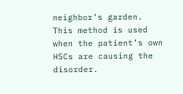neighbor’s garden. This method is used when the patient’s own HSCs are causing the disorder.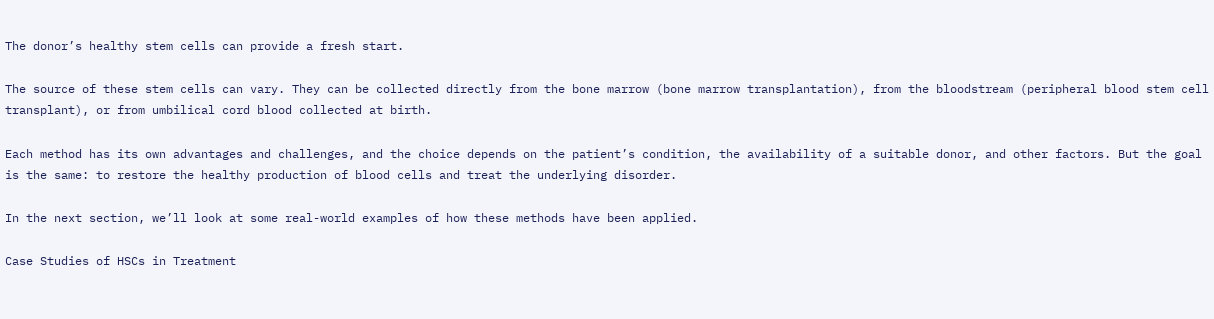The donor’s healthy stem cells can provide a fresh start.

The source of these stem cells can vary. They can be collected directly from the bone marrow (bone marrow transplantation), from the bloodstream (peripheral blood stem cell transplant), or from umbilical cord blood collected at birth.

Each method has its own advantages and challenges, and the choice depends on the patient’s condition, the availability of a suitable donor, and other factors. But the goal is the same: to restore the healthy production of blood cells and treat the underlying disorder.

In the next section, we’ll look at some real-world examples of how these methods have been applied.

Case Studies of HSCs in Treatment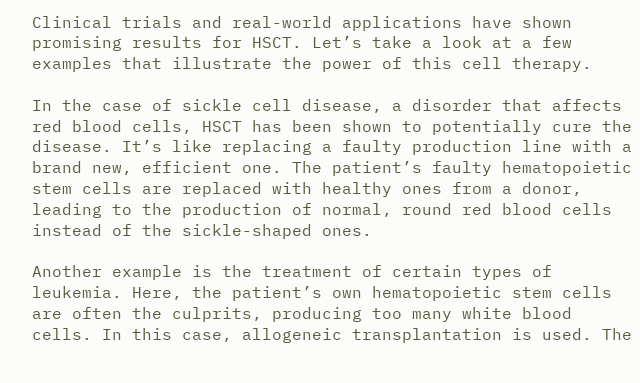Clinical trials and real-world applications have shown promising results for HSCT. Let’s take a look at a few examples that illustrate the power of this cell therapy.

In the case of sickle cell disease, a disorder that affects red blood cells, HSCT has been shown to potentially cure the disease. It’s like replacing a faulty production line with a brand new, efficient one. The patient’s faulty hematopoietic stem cells are replaced with healthy ones from a donor, leading to the production of normal, round red blood cells instead of the sickle-shaped ones.

Another example is the treatment of certain types of leukemia. Here, the patient’s own hematopoietic stem cells are often the culprits, producing too many white blood cells. In this case, allogeneic transplantation is used. The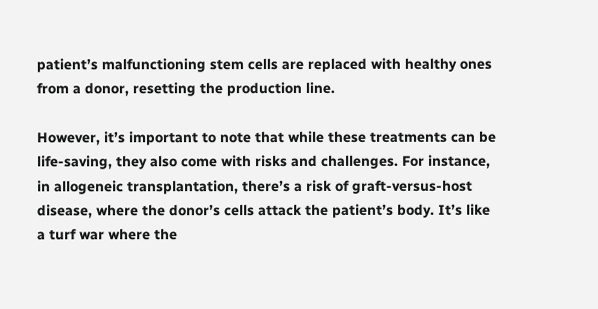patient’s malfunctioning stem cells are replaced with healthy ones from a donor, resetting the production line.

However, it’s important to note that while these treatments can be life-saving, they also come with risks and challenges. For instance, in allogeneic transplantation, there’s a risk of graft-versus-host disease, where the donor’s cells attack the patient’s body. It’s like a turf war where the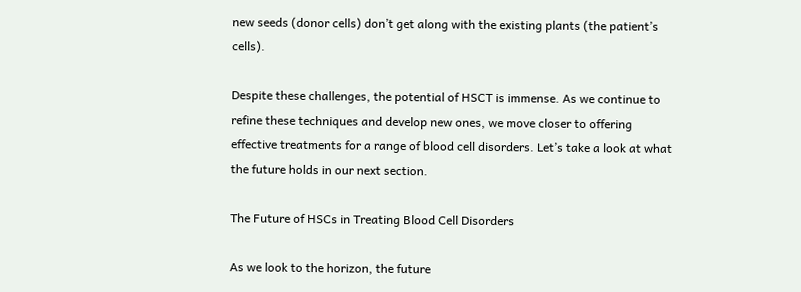new seeds (donor cells) don’t get along with the existing plants (the patient’s cells).

Despite these challenges, the potential of HSCT is immense. As we continue to refine these techniques and develop new ones, we move closer to offering effective treatments for a range of blood cell disorders. Let’s take a look at what the future holds in our next section.

The Future of HSCs in Treating Blood Cell Disorders

As we look to the horizon, the future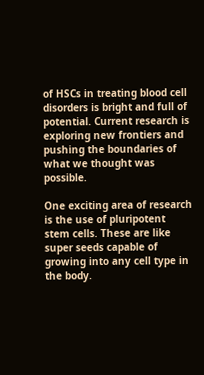of HSCs in treating blood cell disorders is bright and full of potential. Current research is exploring new frontiers and pushing the boundaries of what we thought was possible.

One exciting area of research is the use of pluripotent stem cells. These are like super seeds capable of growing into any cell type in the body.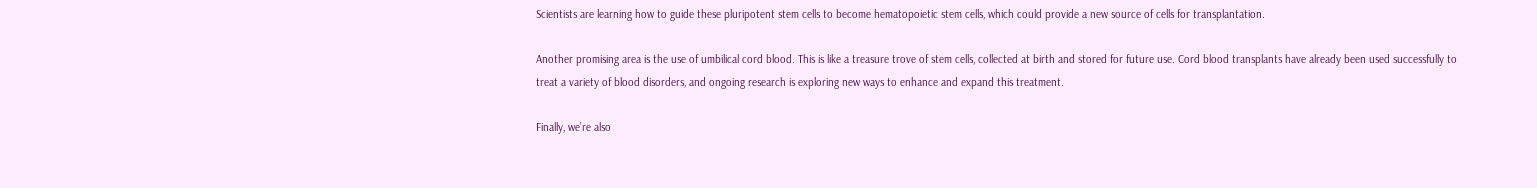Scientists are learning how to guide these pluripotent stem cells to become hematopoietic stem cells, which could provide a new source of cells for transplantation.

Another promising area is the use of umbilical cord blood. This is like a treasure trove of stem cells, collected at birth and stored for future use. Cord blood transplants have already been used successfully to treat a variety of blood disorders, and ongoing research is exploring new ways to enhance and expand this treatment.

Finally, we’re also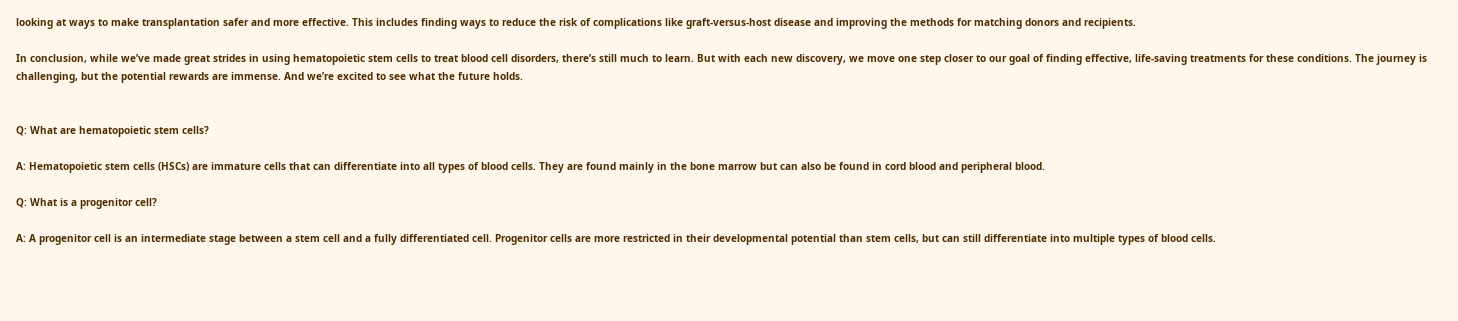looking at ways to make transplantation safer and more effective. This includes finding ways to reduce the risk of complications like graft-versus-host disease and improving the methods for matching donors and recipients.

In conclusion, while we’ve made great strides in using hematopoietic stem cells to treat blood cell disorders, there’s still much to learn. But with each new discovery, we move one step closer to our goal of finding effective, life-saving treatments for these conditions. The journey is challenging, but the potential rewards are immense. And we’re excited to see what the future holds.


Q: What are hematopoietic stem cells?

A: Hematopoietic stem cells (HSCs) are immature cells that can differentiate into all types of blood cells. They are found mainly in the bone marrow but can also be found in cord blood and peripheral blood.

Q: What is a progenitor cell?

A: A progenitor cell is an intermediate stage between a stem cell and a fully differentiated cell. Progenitor cells are more restricted in their developmental potential than stem cells, but can still differentiate into multiple types of blood cells.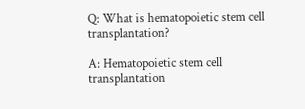Q: What is hematopoietic stem cell transplantation?

A: Hematopoietic stem cell transplantation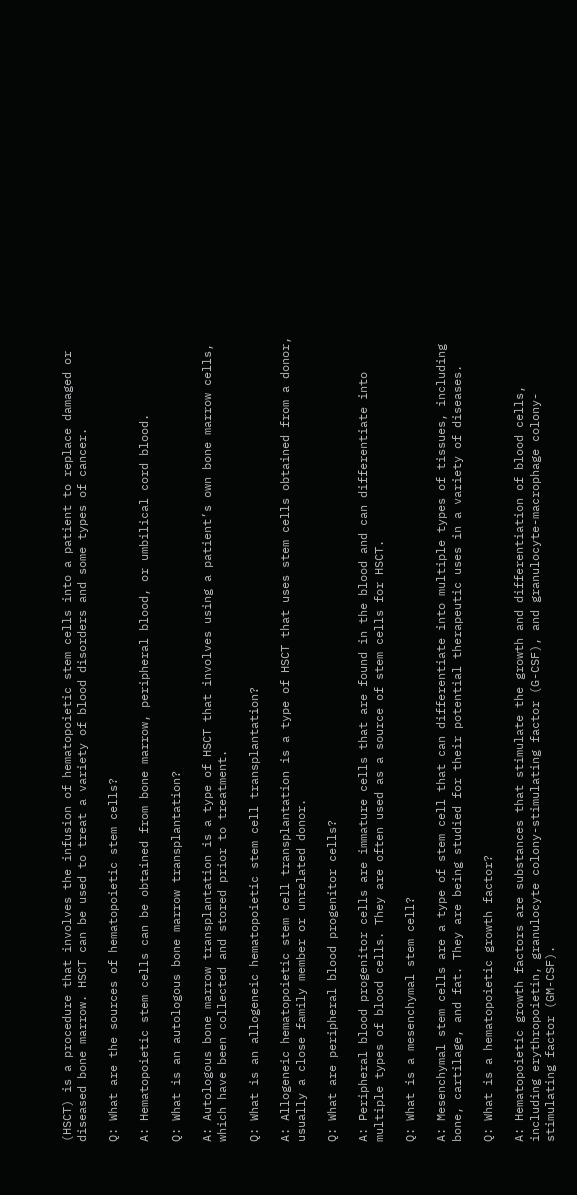(HSCT) is a procedure that involves the infusion of hematopoietic stem cells into a patient to replace damaged or diseased bone marrow. HSCT can be used to treat a variety of blood disorders and some types of cancer.

Q: What are the sources of hematopoietic stem cells?

A: Hematopoietic stem cells can be obtained from bone marrow, peripheral blood, or umbilical cord blood.

Q: What is an autologous bone marrow transplantation?

A: Autologous bone marrow transplantation is a type of HSCT that involves using a patient’s own bone marrow cells, which have been collected and stored prior to treatment.

Q: What is an allogeneic hematopoietic stem cell transplantation?

A: Allogeneic hematopoietic stem cell transplantation is a type of HSCT that uses stem cells obtained from a donor, usually a close family member or unrelated donor.

Q: What are peripheral blood progenitor cells?

A: Peripheral blood progenitor cells are immature cells that are found in the blood and can differentiate into multiple types of blood cells. They are often used as a source of stem cells for HSCT.

Q: What is a mesenchymal stem cell?

A: Mesenchymal stem cells are a type of stem cell that can differentiate into multiple types of tissues, including bone, cartilage, and fat. They are being studied for their potential therapeutic uses in a variety of diseases.

Q: What is a hematopoietic growth factor?

A: Hematopoietic growth factors are substances that stimulate the growth and differentiation of blood cells, including erythropoietin, granulocyte colony-stimulating factor (G-CSF), and granulocyte-macrophage colony-stimulating factor (GM-CSF).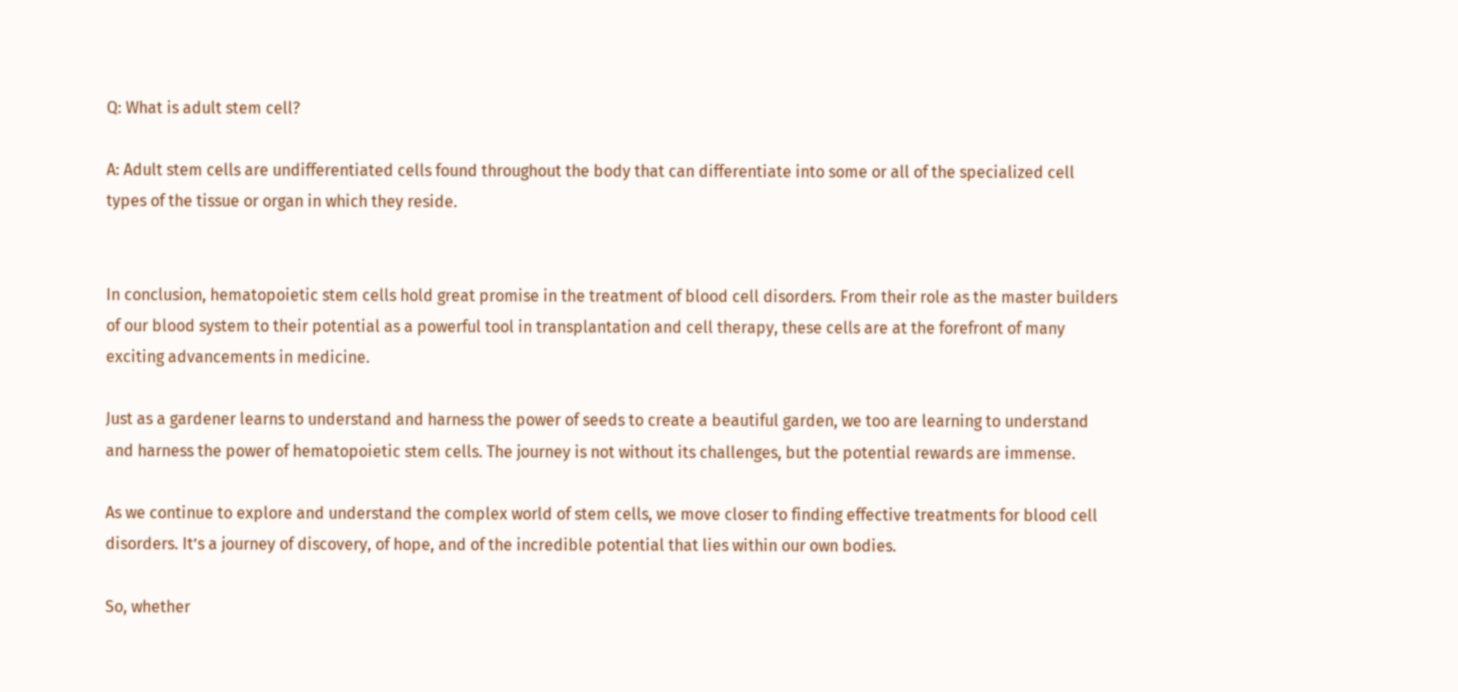Q: What is adult stem cell?

A: Adult stem cells are undifferentiated cells found throughout the body that can differentiate into some or all of the specialized cell types of the tissue or organ in which they reside.


In conclusion, hematopoietic stem cells hold great promise in the treatment of blood cell disorders. From their role as the master builders of our blood system to their potential as a powerful tool in transplantation and cell therapy, these cells are at the forefront of many exciting advancements in medicine.

Just as a gardener learns to understand and harness the power of seeds to create a beautiful garden, we too are learning to understand and harness the power of hematopoietic stem cells. The journey is not without its challenges, but the potential rewards are immense.

As we continue to explore and understand the complex world of stem cells, we move closer to finding effective treatments for blood cell disorders. It’s a journey of discovery, of hope, and of the incredible potential that lies within our own bodies.

So, whether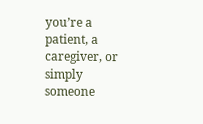you’re a patient, a caregiver, or simply someone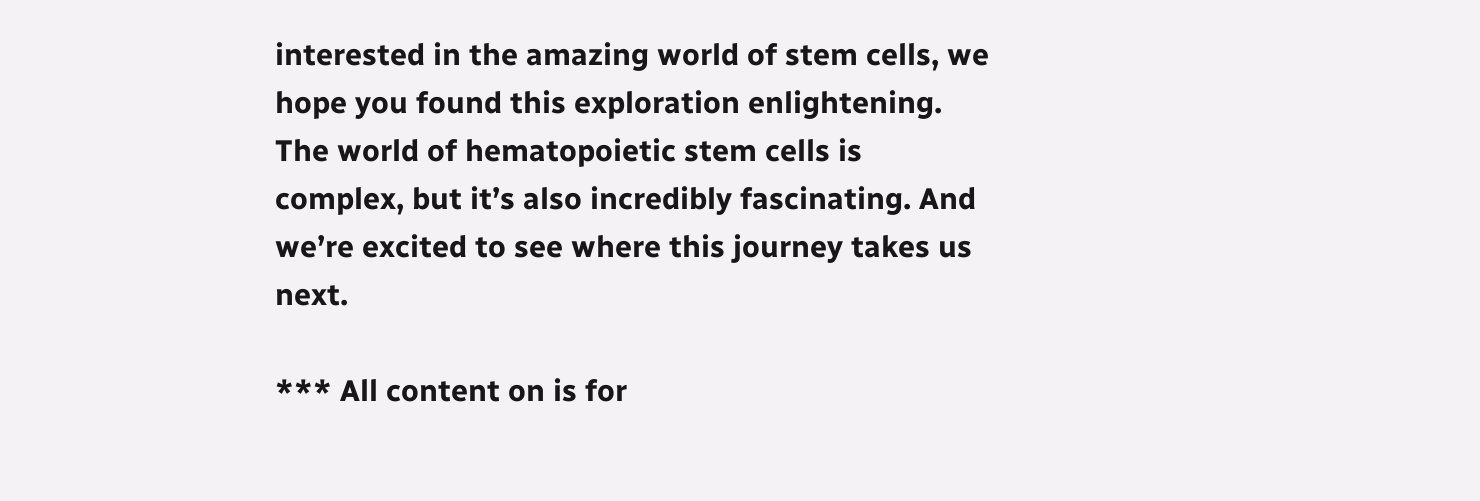interested in the amazing world of stem cells, we hope you found this exploration enlightening. The world of hematopoietic stem cells is complex, but it’s also incredibly fascinating. And we’re excited to see where this journey takes us next.

*** All content on is for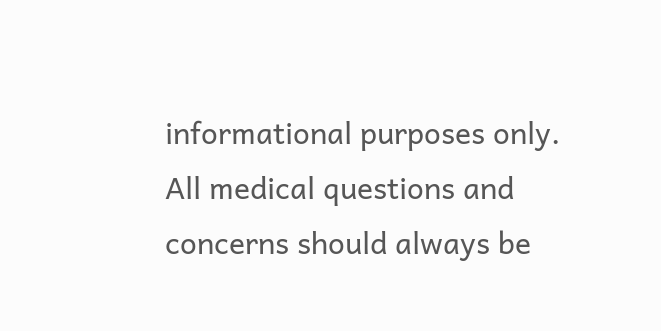informational purposes only. All medical questions and concerns should always be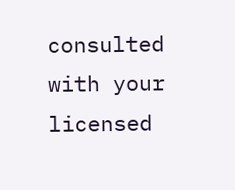consulted with your licensed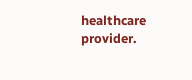healthcare provider.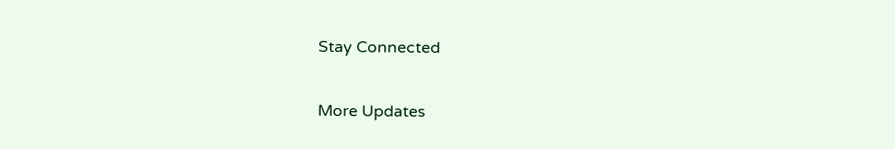Stay Connected

More Updates